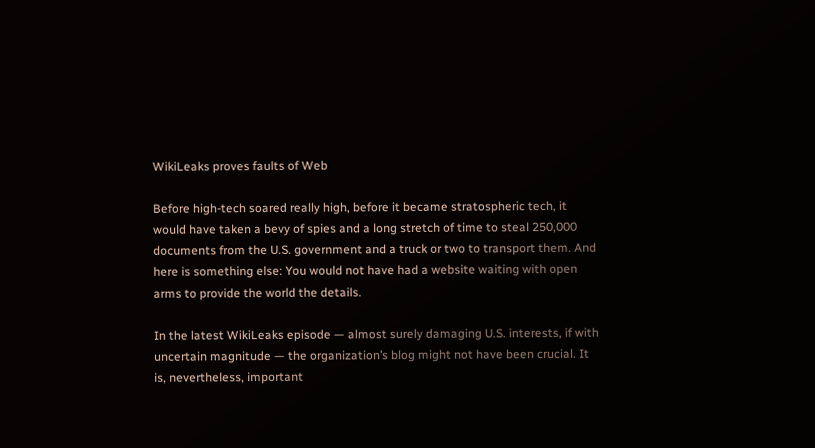WikiLeaks proves faults of Web

Before high-tech soared really high, before it became stratospheric tech, it would have taken a bevy of spies and a long stretch of time to steal 250,000 documents from the U.S. government and a truck or two to transport them. And here is something else: You would not have had a website waiting with open arms to provide the world the details.

In the latest WikiLeaks episode — almost surely damaging U.S. interests, if with uncertain magnitude — the organization’s blog might not have been crucial. It is, nevertheless, important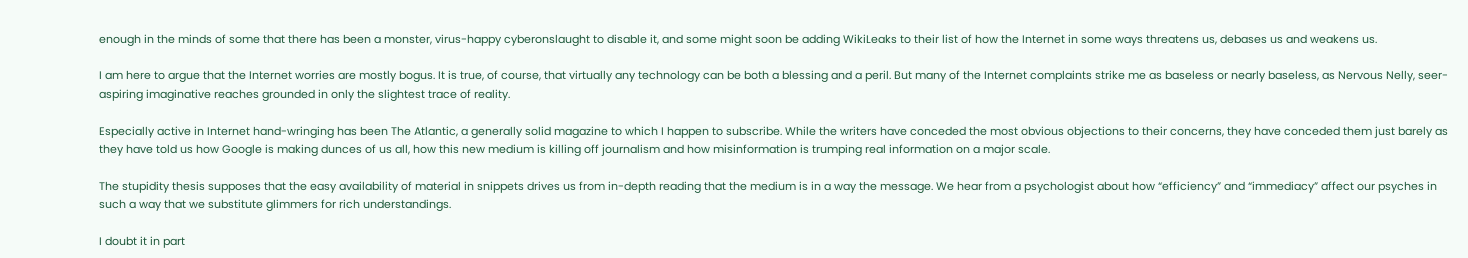enough in the minds of some that there has been a monster, virus-happy cyberonslaught to disable it, and some might soon be adding WikiLeaks to their list of how the Internet in some ways threatens us, debases us and weakens us.

I am here to argue that the Internet worries are mostly bogus. It is true, of course, that virtually any technology can be both a blessing and a peril. But many of the Internet complaints strike me as baseless or nearly baseless, as Nervous Nelly, seer-aspiring imaginative reaches grounded in only the slightest trace of reality.

Especially active in Internet hand-wringing has been The Atlantic, a generally solid magazine to which I happen to subscribe. While the writers have conceded the most obvious objections to their concerns, they have conceded them just barely as they have told us how Google is making dunces of us all, how this new medium is killing off journalism and how misinformation is trumping real information on a major scale.

The stupidity thesis supposes that the easy availability of material in snippets drives us from in-depth reading that the medium is in a way the message. We hear from a psychologist about how “efficiency” and “immediacy” affect our psyches in such a way that we substitute glimmers for rich understandings.

I doubt it in part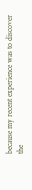because my recent experience was to discover the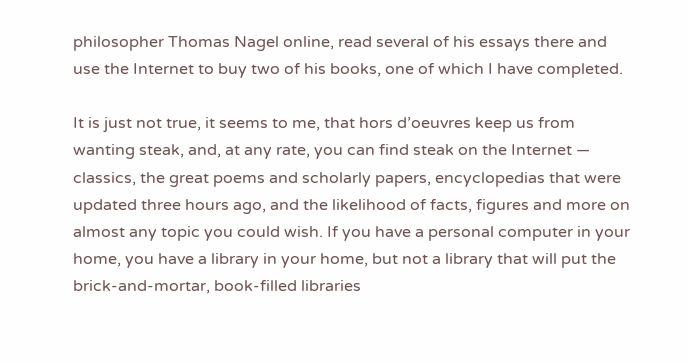philosopher Thomas Nagel online, read several of his essays there and use the Internet to buy two of his books, one of which I have completed.

It is just not true, it seems to me, that hors d’oeuvres keep us from wanting steak, and, at any rate, you can find steak on the Internet — classics, the great poems and scholarly papers, encyclopedias that were updated three hours ago, and the likelihood of facts, figures and more on almost any topic you could wish. If you have a personal computer in your home, you have a library in your home, but not a library that will put the brick-and-mortar, book-filled libraries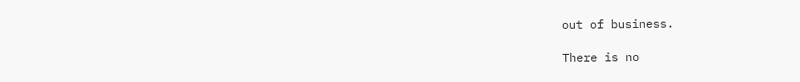out of business.

There is no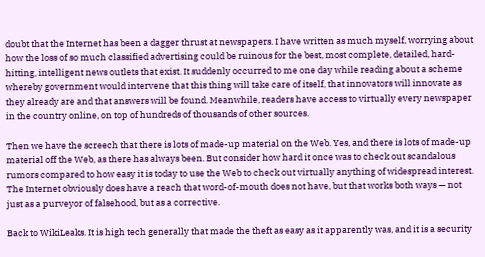doubt that the Internet has been a dagger thrust at newspapers. I have written as much myself, worrying about how the loss of so much classified advertising could be ruinous for the best, most complete, detailed, hard-hitting, intelligent news outlets that exist. It suddenly occurred to me one day while reading about a scheme whereby government would intervene that this thing will take care of itself, that innovators will innovate as they already are and that answers will be found. Meanwhile, readers have access to virtually every newspaper in the country online, on top of hundreds of thousands of other sources.

Then we have the screech that there is lots of made-up material on the Web. Yes, and there is lots of made-up material off the Web, as there has always been. But consider how hard it once was to check out scandalous rumors compared to how easy it is today to use the Web to check out virtually anything of widespread interest. The Internet obviously does have a reach that word-of-mouth does not have, but that works both ways — not just as a purveyor of falsehood, but as a corrective.

Back to WikiLeaks. It is high tech generally that made the theft as easy as it apparently was, and it is a security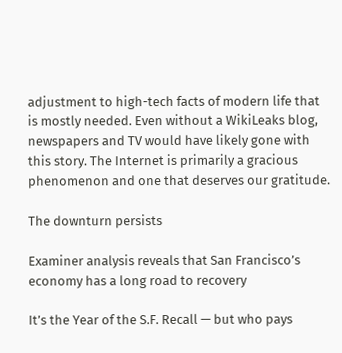adjustment to high-tech facts of modern life that is mostly needed. Even without a WikiLeaks blog, newspapers and TV would have likely gone with this story. The Internet is primarily a gracious phenomenon and one that deserves our gratitude.

The downturn persists

Examiner analysis reveals that San Francisco’s economy has a long road to recovery

It’s the Year of the S.F. Recall — but who pays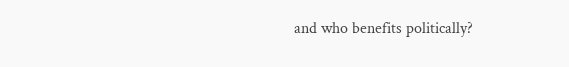and who benefits politically?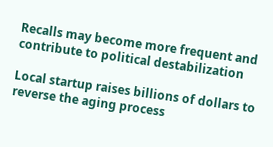Recalls may become more frequent and contribute to political destabilization

Local startup raises billions of dollars to reverse the aging process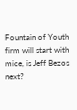Fountain of Youth firm will start with mice, is Jeff Bezos next?